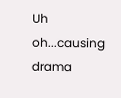Uh oh...causing drama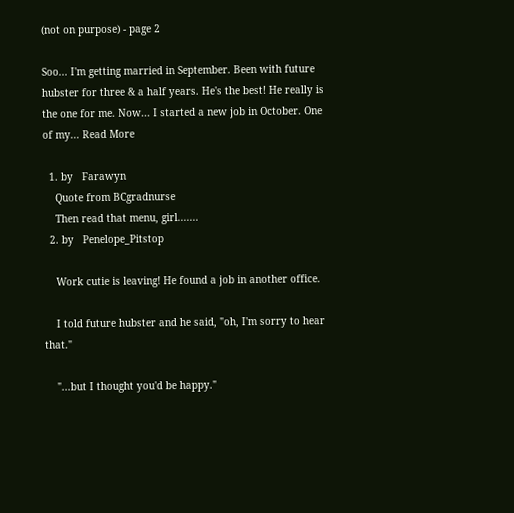(not on purpose) - page 2

Soo... I'm getting married in September. Been with future hubster for three & a half years. He's the best! He really is the one for me. Now... I started a new job in October. One of my... Read More

  1. by   Farawyn
    Quote from BCgradnurse
    Then read that menu, girl.......
  2. by   Penelope_Pitstop

    Work cutie is leaving! He found a job in another office.

    I told future hubster and he said, "oh, I'm sorry to hear that."

    "...but I thought you'd be happy."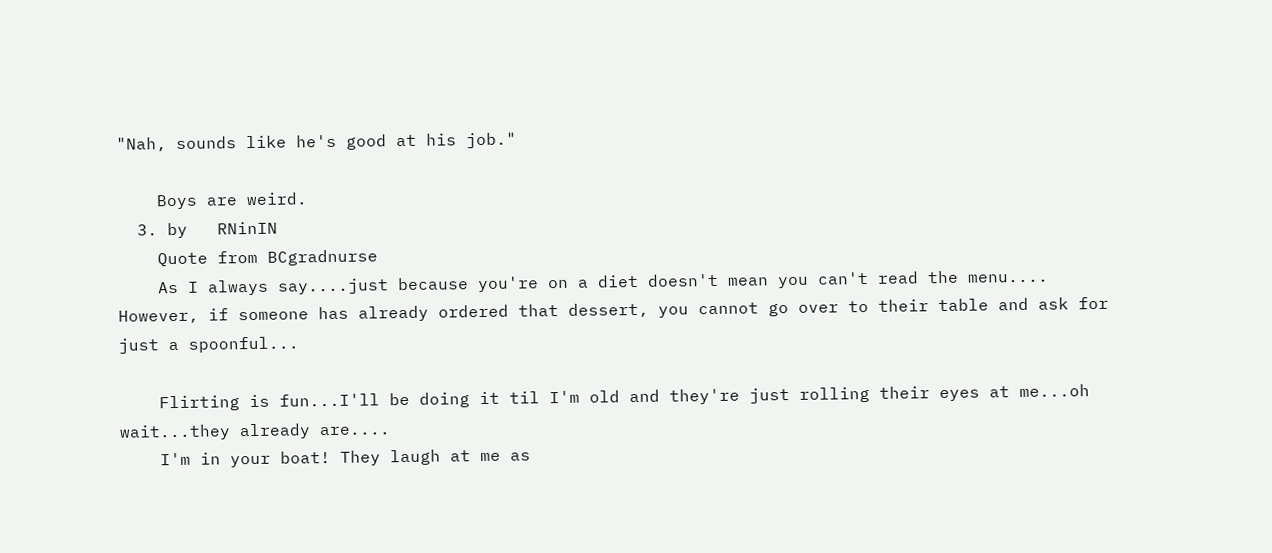"Nah, sounds like he's good at his job."

    Boys are weird.
  3. by   RNinIN
    Quote from BCgradnurse
    As I always say....just because you're on a diet doesn't mean you can't read the menu.... However, if someone has already ordered that dessert, you cannot go over to their table and ask for just a spoonful...

    Flirting is fun...I'll be doing it til I'm old and they're just rolling their eyes at me...oh wait...they already are....
    I'm in your boat! They laugh at me as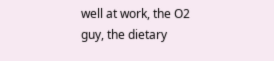well at work, the O2 guy, the dietary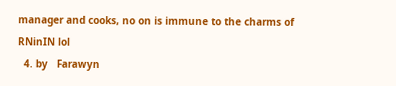manager and cooks, no on is immune to the charms of RNinIN lol
  4. by   Farawyn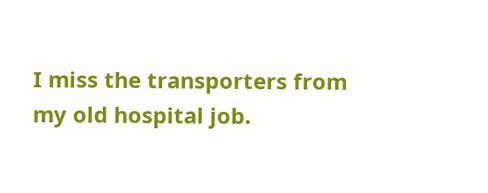I miss the transporters from my old hospital job.